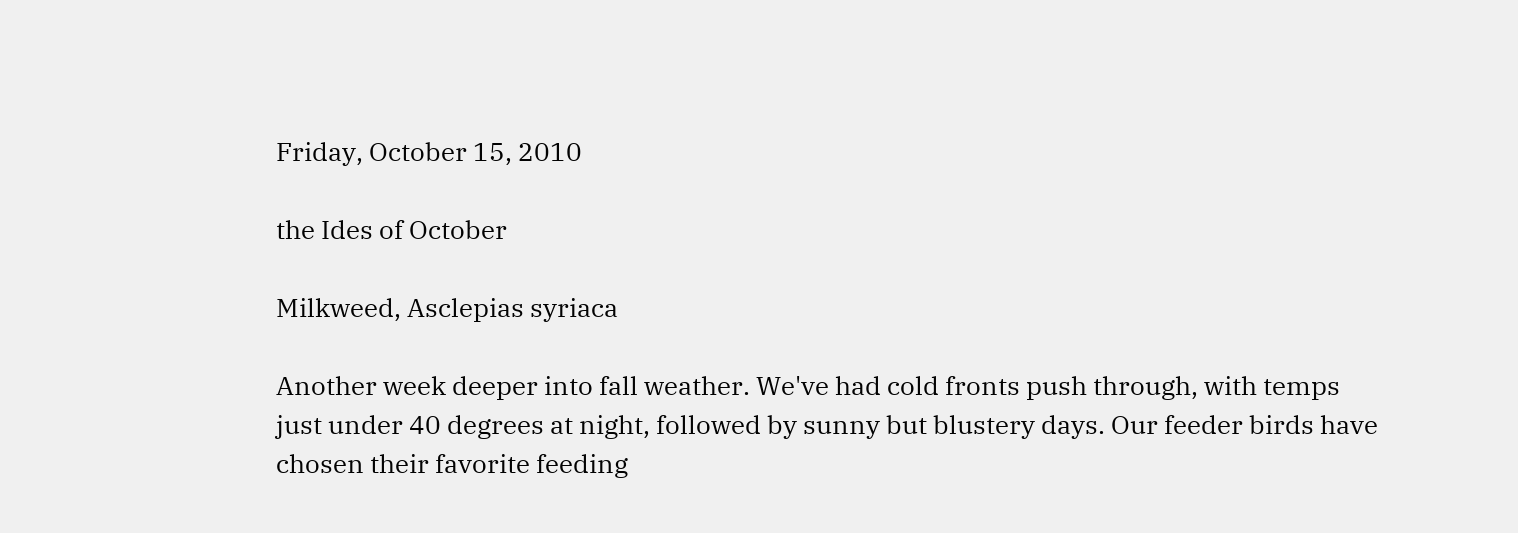Friday, October 15, 2010

the Ides of October

Milkweed, Asclepias syriaca

Another week deeper into fall weather. We've had cold fronts push through, with temps just under 40 degrees at night, followed by sunny but blustery days. Our feeder birds have chosen their favorite feeding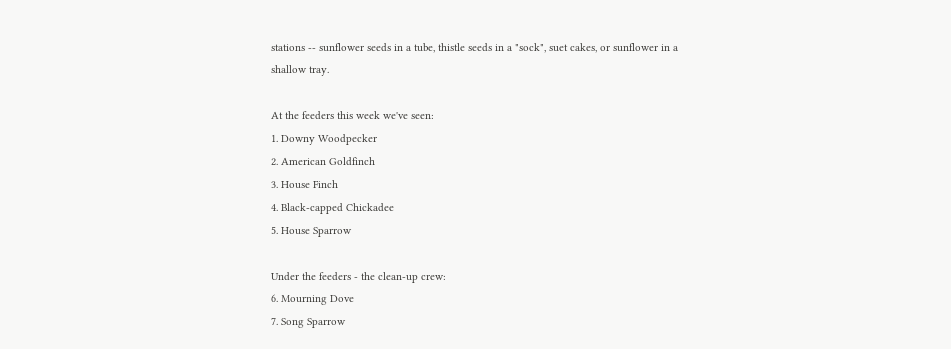stations -- sunflower seeds in a tube, thistle seeds in a "sock", suet cakes, or sunflower in a shallow tray.

At the feeders this week we've seen:
1. Downy Woodpecker
2. American Goldfinch
3. House Finch
4. Black-capped Chickadee
5. House Sparrow

Under the feeders - the clean-up crew:
6. Mourning Dove
7. Song Sparrow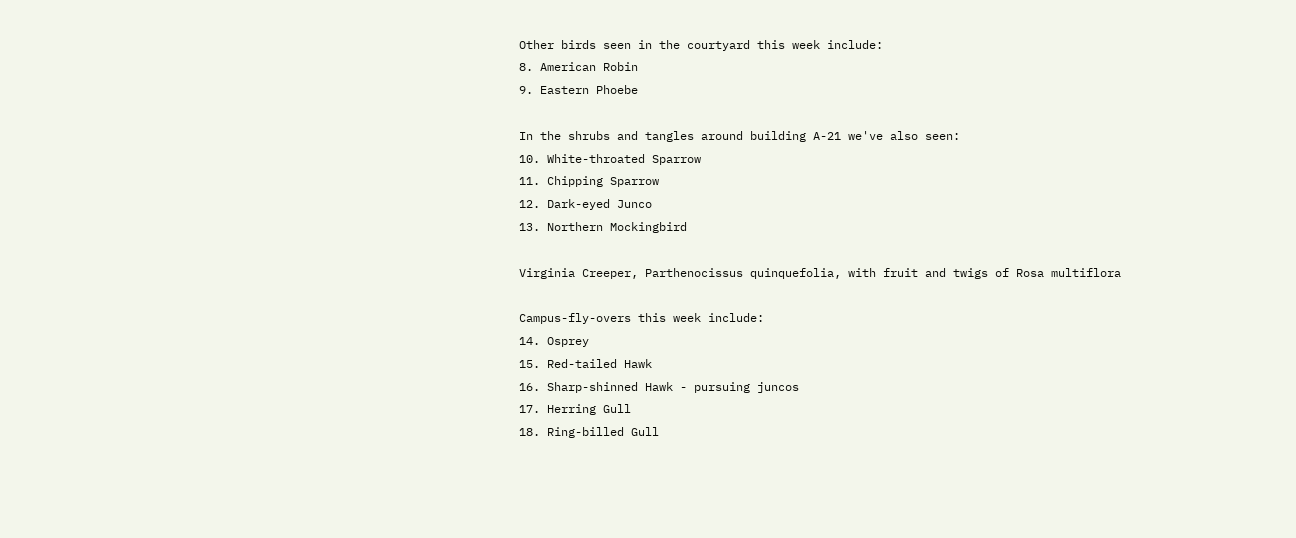Other birds seen in the courtyard this week include:
8. American Robin
9. Eastern Phoebe

In the shrubs and tangles around building A-21 we've also seen:
10. White-throated Sparrow
11. Chipping Sparrow
12. Dark-eyed Junco
13. Northern Mockingbird

Virginia Creeper, Parthenocissus quinquefolia, with fruit and twigs of Rosa multiflora

Campus-fly-overs this week include:
14. Osprey
15. Red-tailed Hawk
16. Sharp-shinned Hawk - pursuing juncos
17. Herring Gull
18. Ring-billed Gull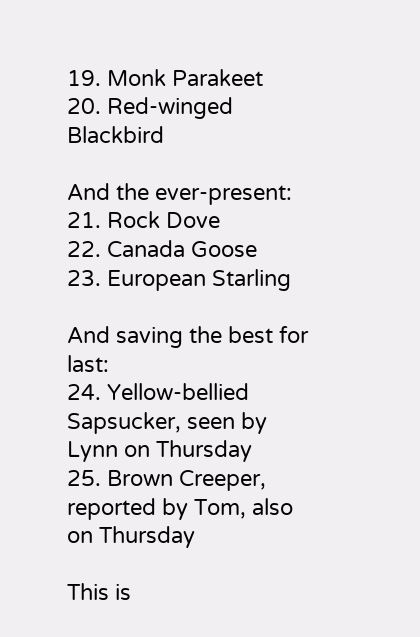19. Monk Parakeet
20. Red-winged Blackbird

And the ever-present:
21. Rock Dove
22. Canada Goose
23. European Starling

And saving the best for last:
24. Yellow-bellied Sapsucker, seen by Lynn on Thursday
25. Brown Creeper, reported by Tom, also on Thursday

This is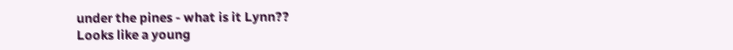under the pines - what is it Lynn??
Looks like a young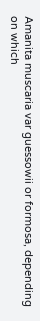Amanita muscaria var guessowii or formosa, depending on which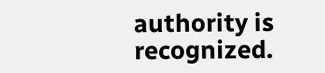authority is recognized.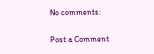No comments:

Post a Comment